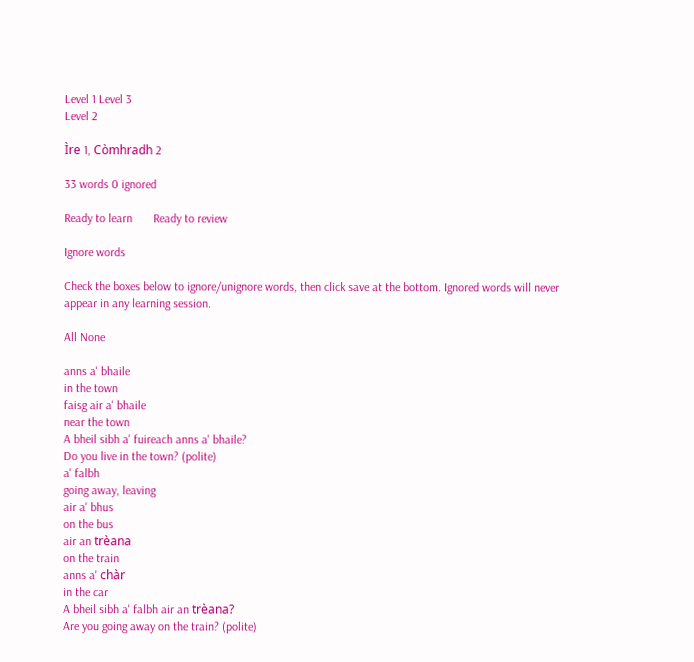Level 1 Level 3
Level 2

Ìre 1, Còmhradh 2

33 words 0 ignored

Ready to learn       Ready to review

Ignore words

Check the boxes below to ignore/unignore words, then click save at the bottom. Ignored words will never appear in any learning session.

All None

anns a' bhaile
in the town
faisg air a' bhaile
near the town
A bheil sibh a' fuireach anns a' bhaile?
Do you live in the town? (polite)
a' falbh
going away, leaving
air a' bhus
on the bus
air an trèana
on the train
anns a' chàr
in the car
A bheil sibh a' falbh air an trèana?
Are you going away on the train? (polite)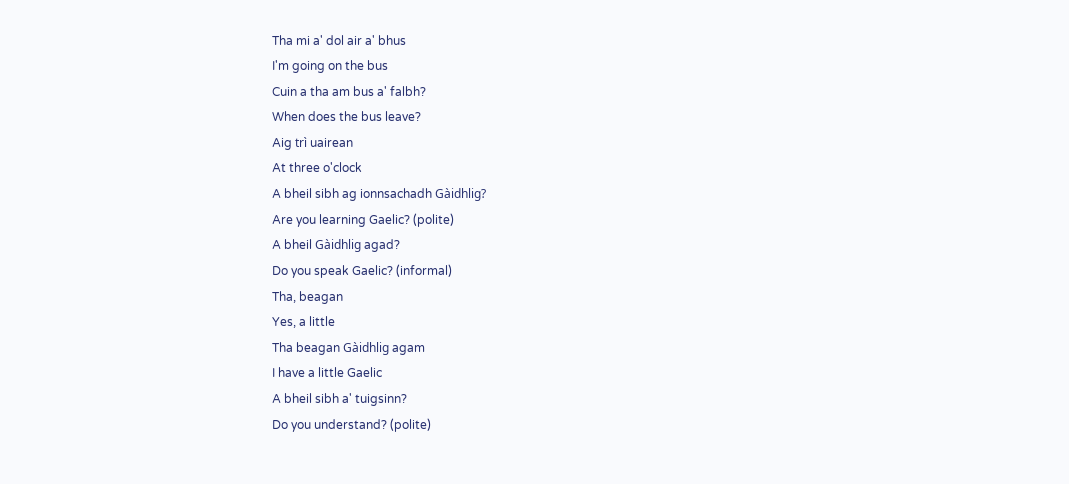Tha mi a' dol air a' bhus
I'm going on the bus
Cuin a tha am bus a' falbh?
When does the bus leave?
Aig trì uairean
At three o'clock
A bheil sibh ag ionnsachadh Gàidhlig?
Are you learning Gaelic? (polite)
A bheil Gàidhlig agad?
Do you speak Gaelic? (informal)
Tha, beagan
Yes, a little
Tha beagan Gàidhlig agam
I have a little Gaelic
A bheil sibh a' tuigsinn?
Do you understand? (polite)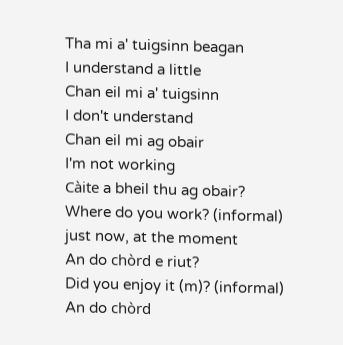Tha mi a' tuigsinn beagan
I understand a little
Chan eil mi a' tuigsinn
I don't understand
Chan eil mi ag obair
I'm not working
Càite a bheil thu ag obair?
Where do you work? (informal)
just now, at the moment
An do chòrd e riut?
Did you enjoy it (m)? (informal)
An do chòrd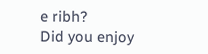e ribh?
Did you enjoy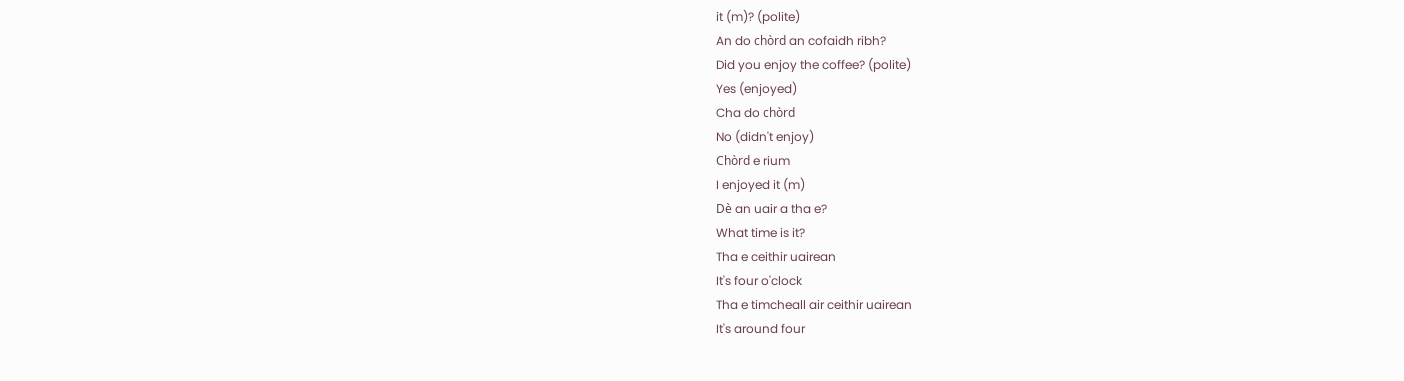it (m)? (polite)
An do chòrd an cofaidh ribh?
Did you enjoy the coffee? (polite)
Yes (enjoyed)
Cha do chòrd
No (didn't enjoy)
Chòrd e rium
I enjoyed it (m)
Dè an uair a tha e?
What time is it?
Tha e ceithir uairean
It's four o'clock
Tha e timcheall air ceithir uairean
It's around four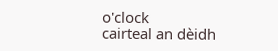o'clock
cairteal an dèidh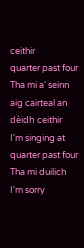ceithir
quarter past four
Tha mi a' seinn aig cairteal an dèidh ceithir
I'm singing at quarter past four
Tha mi duilich
I'm sorry